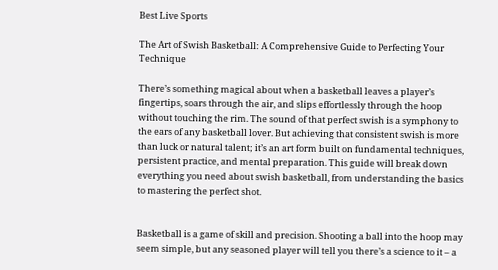Best Live Sports

The Art of Swish Basketball: A Comprehensive Guide to Perfecting Your Technique

There’s something magical about when a basketball leaves a player’s fingertips, soars through the air, and slips effortlessly through the hoop without touching the rim. The sound of that perfect swish is a symphony to the ears of any basketball lover. But achieving that consistent swish is more than luck or natural talent; it’s an art form built on fundamental techniques, persistent practice, and mental preparation. This guide will break down everything you need about swish basketball, from understanding the basics to mastering the perfect shot.


Basketball is a game of skill and precision. Shooting a ball into the hoop may seem simple, but any seasoned player will tell you there’s a science to it – a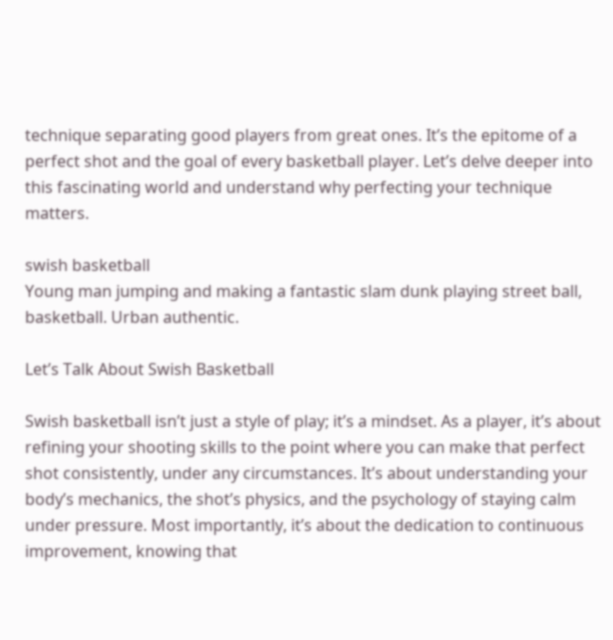technique separating good players from great ones. It’s the epitome of a perfect shot and the goal of every basketball player. Let’s delve deeper into this fascinating world and understand why perfecting your technique matters.

swish basketball
Young man jumping and making a fantastic slam dunk playing street ball, basketball. Urban authentic.

Let’s Talk About Swish Basketball

Swish basketball isn’t just a style of play; it’s a mindset. As a player, it’s about refining your shooting skills to the point where you can make that perfect shot consistently, under any circumstances. It’s about understanding your body’s mechanics, the shot’s physics, and the psychology of staying calm under pressure. Most importantly, it’s about the dedication to continuous improvement, knowing that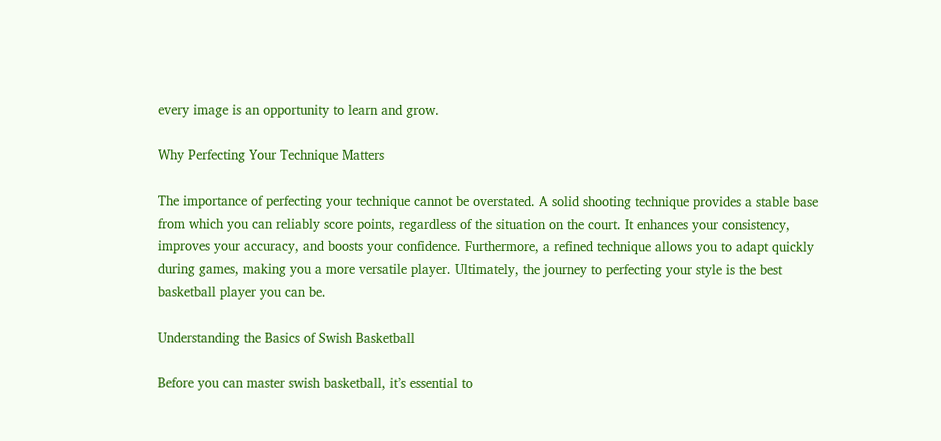every image is an opportunity to learn and grow.

Why Perfecting Your Technique Matters

The importance of perfecting your technique cannot be overstated. A solid shooting technique provides a stable base from which you can reliably score points, regardless of the situation on the court. It enhances your consistency, improves your accuracy, and boosts your confidence. Furthermore, a refined technique allows you to adapt quickly during games, making you a more versatile player. Ultimately, the journey to perfecting your style is the best basketball player you can be.

Understanding the Basics of Swish Basketball

Before you can master swish basketball, it’s essential to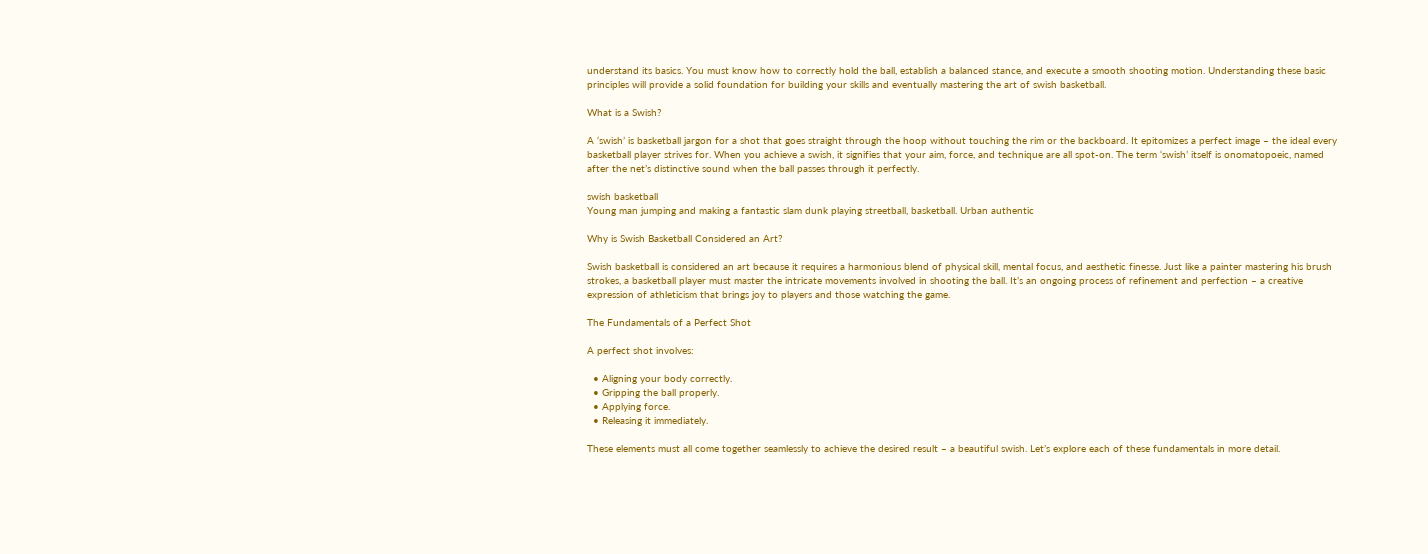understand its basics. You must know how to correctly hold the ball, establish a balanced stance, and execute a smooth shooting motion. Understanding these basic principles will provide a solid foundation for building your skills and eventually mastering the art of swish basketball.

What is a Swish?

A ‘swish’ is basketball jargon for a shot that goes straight through the hoop without touching the rim or the backboard. It epitomizes a perfect image – the ideal every basketball player strives for. When you achieve a swish, it signifies that your aim, force, and technique are all spot-on. The term ‘swish’ itself is onomatopoeic, named after the net’s distinctive sound when the ball passes through it perfectly.

swish basketball
Young man jumping and making a fantastic slam dunk playing streetball, basketball. Urban authentic

Why is Swish Basketball Considered an Art?

Swish basketball is considered an art because it requires a harmonious blend of physical skill, mental focus, and aesthetic finesse. Just like a painter mastering his brush strokes, a basketball player must master the intricate movements involved in shooting the ball. It’s an ongoing process of refinement and perfection – a creative expression of athleticism that brings joy to players and those watching the game.

The Fundamentals of a Perfect Shot

A perfect shot involves:

  • Aligning your body correctly.
  • Gripping the ball properly.
  • Applying force.
  • Releasing it immediately.

These elements must all come together seamlessly to achieve the desired result – a beautiful swish. Let’s explore each of these fundamentals in more detail.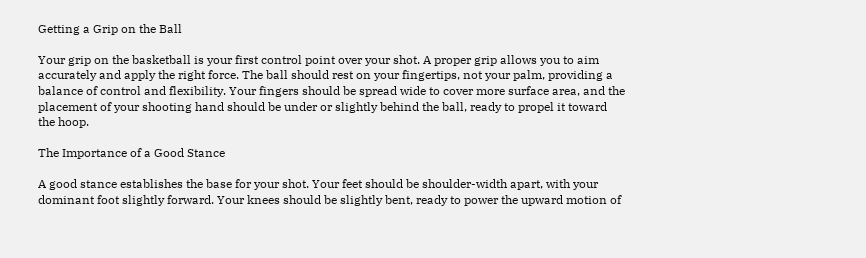Getting a Grip on the Ball

Your grip on the basketball is your first control point over your shot. A proper grip allows you to aim accurately and apply the right force. The ball should rest on your fingertips, not your palm, providing a balance of control and flexibility. Your fingers should be spread wide to cover more surface area, and the placement of your shooting hand should be under or slightly behind the ball, ready to propel it toward the hoop.

The Importance of a Good Stance

A good stance establishes the base for your shot. Your feet should be shoulder-width apart, with your dominant foot slightly forward. Your knees should be slightly bent, ready to power the upward motion of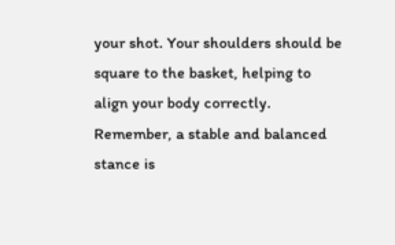your shot. Your shoulders should be square to the basket, helping to align your body correctly. Remember, a stable and balanced stance is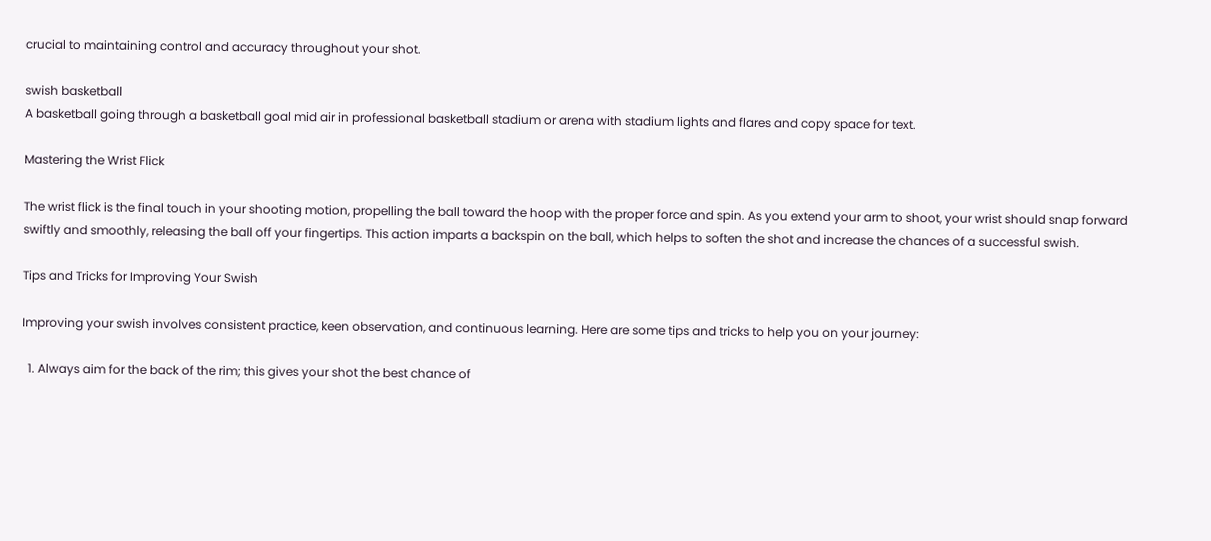crucial to maintaining control and accuracy throughout your shot.

swish basketball
A basketball going through a basketball goal mid air in professional basketball stadium or arena with stadium lights and flares and copy space for text.

Mastering the Wrist Flick

The wrist flick is the final touch in your shooting motion, propelling the ball toward the hoop with the proper force and spin. As you extend your arm to shoot, your wrist should snap forward swiftly and smoothly, releasing the ball off your fingertips. This action imparts a backspin on the ball, which helps to soften the shot and increase the chances of a successful swish.

Tips and Tricks for Improving Your Swish

Improving your swish involves consistent practice, keen observation, and continuous learning. Here are some tips and tricks to help you on your journey:

  1. Always aim for the back of the rim; this gives your shot the best chance of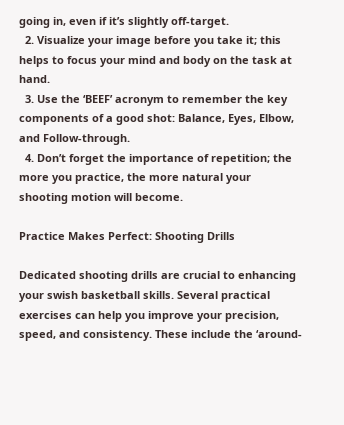going in, even if it’s slightly off-target.
  2. Visualize your image before you take it; this helps to focus your mind and body on the task at hand.
  3. Use the ‘BEEF’ acronym to remember the key components of a good shot: Balance, Eyes, Elbow, and Follow-through.
  4. Don’t forget the importance of repetition; the more you practice, the more natural your shooting motion will become.

Practice Makes Perfect: Shooting Drills

Dedicated shooting drills are crucial to enhancing your swish basketball skills. Several practical exercises can help you improve your precision, speed, and consistency. These include the ‘around-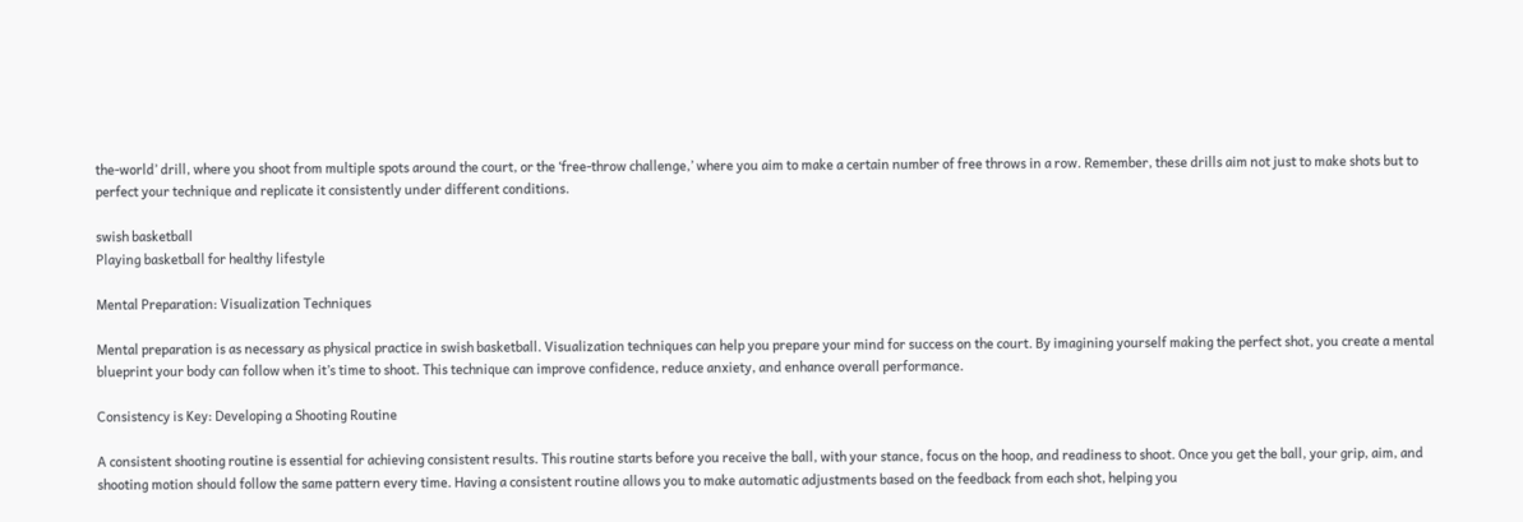the-world’ drill, where you shoot from multiple spots around the court, or the ‘free-throw challenge,’ where you aim to make a certain number of free throws in a row. Remember, these drills aim not just to make shots but to perfect your technique and replicate it consistently under different conditions.

swish basketball
Playing basketball for healthy lifestyle

Mental Preparation: Visualization Techniques

Mental preparation is as necessary as physical practice in swish basketball. Visualization techniques can help you prepare your mind for success on the court. By imagining yourself making the perfect shot, you create a mental blueprint your body can follow when it’s time to shoot. This technique can improve confidence, reduce anxiety, and enhance overall performance.

Consistency is Key: Developing a Shooting Routine

A consistent shooting routine is essential for achieving consistent results. This routine starts before you receive the ball, with your stance, focus on the hoop, and readiness to shoot. Once you get the ball, your grip, aim, and shooting motion should follow the same pattern every time. Having a consistent routine allows you to make automatic adjustments based on the feedback from each shot, helping you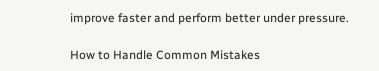improve faster and perform better under pressure.

How to Handle Common Mistakes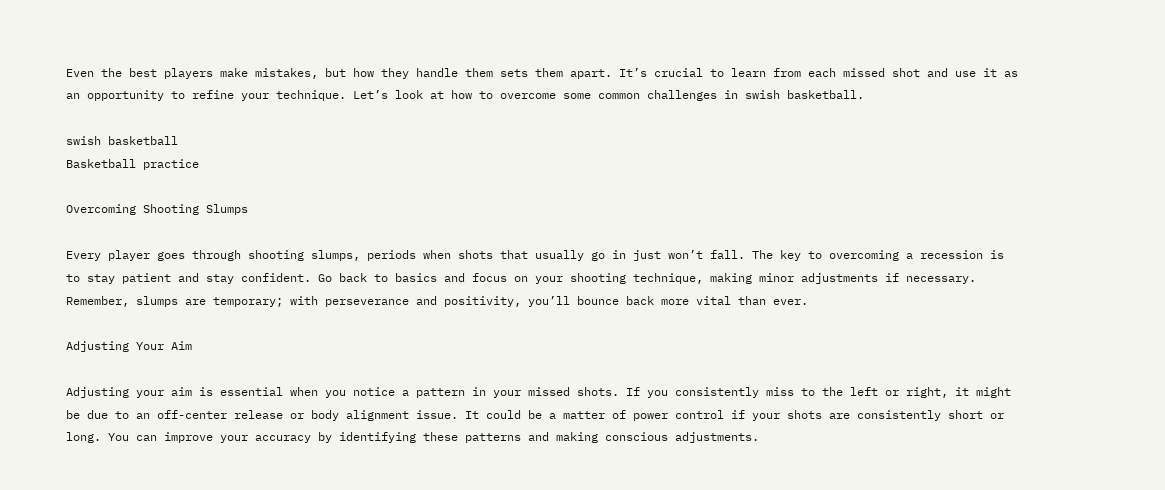Even the best players make mistakes, but how they handle them sets them apart. It’s crucial to learn from each missed shot and use it as an opportunity to refine your technique. Let’s look at how to overcome some common challenges in swish basketball.

swish basketball
Basketball practice

Overcoming Shooting Slumps

Every player goes through shooting slumps, periods when shots that usually go in just won’t fall. The key to overcoming a recession is to stay patient and stay confident. Go back to basics and focus on your shooting technique, making minor adjustments if necessary. Remember, slumps are temporary; with perseverance and positivity, you’ll bounce back more vital than ever.

Adjusting Your Aim

Adjusting your aim is essential when you notice a pattern in your missed shots. If you consistently miss to the left or right, it might be due to an off-center release or body alignment issue. It could be a matter of power control if your shots are consistently short or long. You can improve your accuracy by identifying these patterns and making conscious adjustments.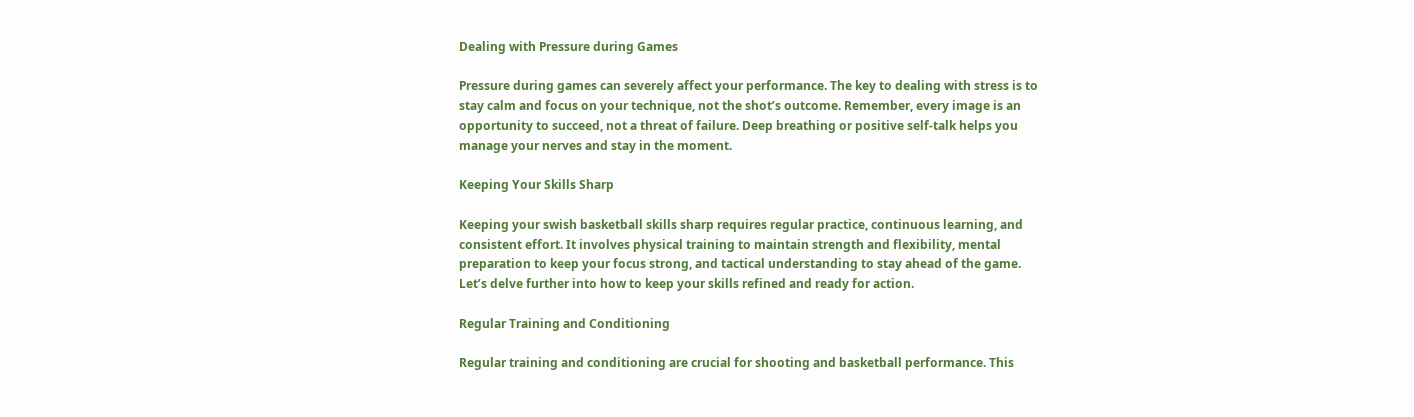Dealing with Pressure during Games

Pressure during games can severely affect your performance. The key to dealing with stress is to stay calm and focus on your technique, not the shot’s outcome. Remember, every image is an opportunity to succeed, not a threat of failure. Deep breathing or positive self-talk helps you manage your nerves and stay in the moment.

Keeping Your Skills Sharp

Keeping your swish basketball skills sharp requires regular practice, continuous learning, and consistent effort. It involves physical training to maintain strength and flexibility, mental preparation to keep your focus strong, and tactical understanding to stay ahead of the game. Let’s delve further into how to keep your skills refined and ready for action.

Regular Training and Conditioning

Regular training and conditioning are crucial for shooting and basketball performance. This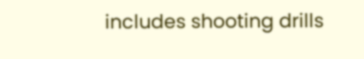includes shooting drills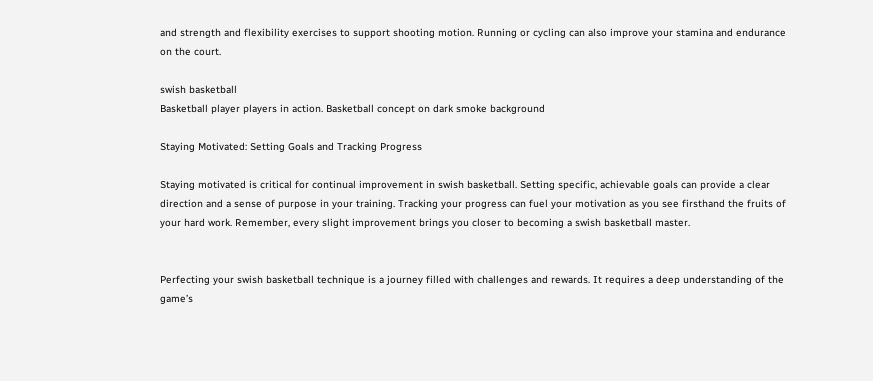and strength and flexibility exercises to support shooting motion. Running or cycling can also improve your stamina and endurance on the court.

swish basketball
Basketball player players in action. Basketball concept on dark smoke background

Staying Motivated: Setting Goals and Tracking Progress

Staying motivated is critical for continual improvement in swish basketball. Setting specific, achievable goals can provide a clear direction and a sense of purpose in your training. Tracking your progress can fuel your motivation as you see firsthand the fruits of your hard work. Remember, every slight improvement brings you closer to becoming a swish basketball master.


Perfecting your swish basketball technique is a journey filled with challenges and rewards. It requires a deep understanding of the game’s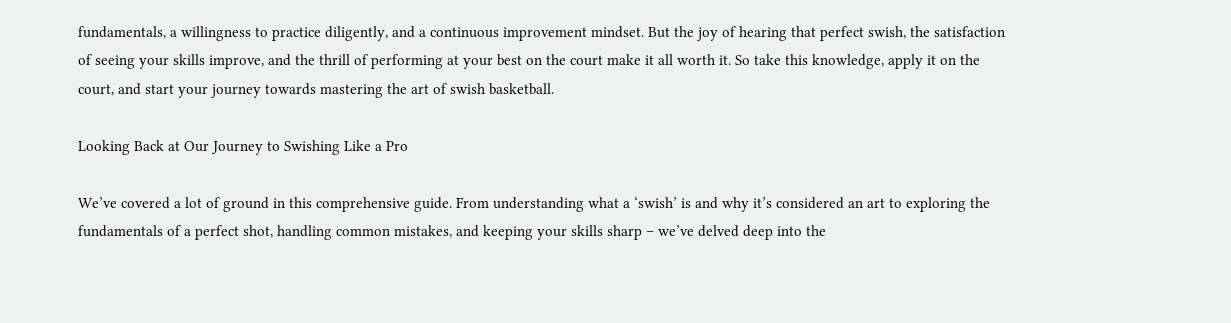fundamentals, a willingness to practice diligently, and a continuous improvement mindset. But the joy of hearing that perfect swish, the satisfaction of seeing your skills improve, and the thrill of performing at your best on the court make it all worth it. So take this knowledge, apply it on the court, and start your journey towards mastering the art of swish basketball.

Looking Back at Our Journey to Swishing Like a Pro

We’ve covered a lot of ground in this comprehensive guide. From understanding what a ‘swish’ is and why it’s considered an art to exploring the fundamentals of a perfect shot, handling common mistakes, and keeping your skills sharp – we’ve delved deep into the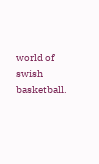world of swish basketball.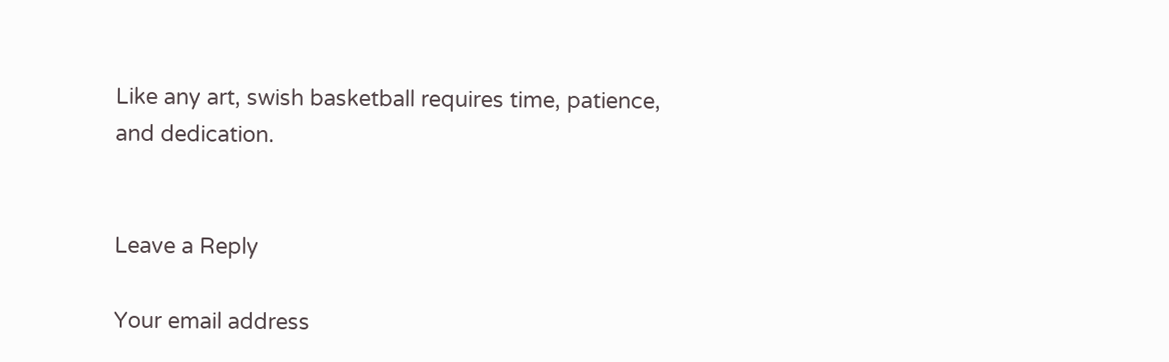Like any art, swish basketball requires time, patience, and dedication.


Leave a Reply

Your email address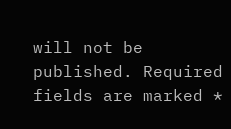will not be published. Required fields are marked *